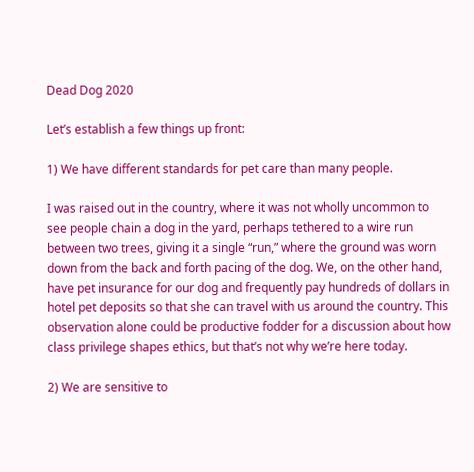Dead Dog 2020

Let’s establish a few things up front:

1) We have different standards for pet care than many people.

I was raised out in the country, where it was not wholly uncommon to see people chain a dog in the yard, perhaps tethered to a wire run between two trees, giving it a single “run,” where the ground was worn down from the back and forth pacing of the dog. We, on the other hand, have pet insurance for our dog and frequently pay hundreds of dollars in hotel pet deposits so that she can travel with us around the country. This observation alone could be productive fodder for a discussion about how class privilege shapes ethics, but that’s not why we’re here today.

2) We are sensitive to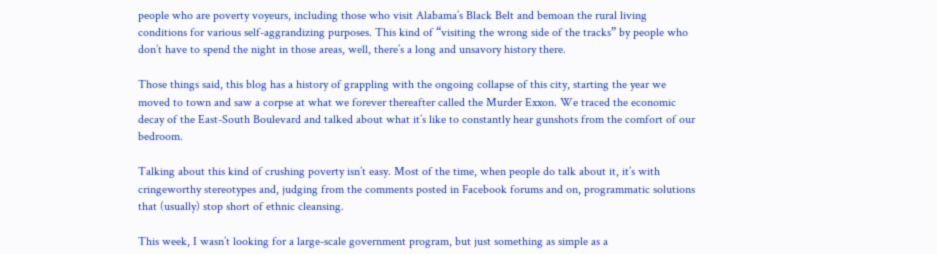people who are poverty voyeurs, including those who visit Alabama’s Black Belt and bemoan the rural living conditions for various self-aggrandizing purposes. This kind of “visiting the wrong side of the tracks” by people who don’t have to spend the night in those areas, well, there’s a long and unsavory history there.

Those things said, this blog has a history of grappling with the ongoing collapse of this city, starting the year we moved to town and saw a corpse at what we forever thereafter called the Murder Exxon. We traced the economic decay of the East-South Boulevard and talked about what it’s like to constantly hear gunshots from the comfort of our bedroom.

Talking about this kind of crushing poverty isn’t easy. Most of the time, when people do talk about it, it’s with cringeworthy stereotypes and, judging from the comments posted in Facebook forums and on, programmatic solutions that (usually) stop short of ethnic cleansing.

This week, I wasn’t looking for a large-scale government program, but just something as simple as a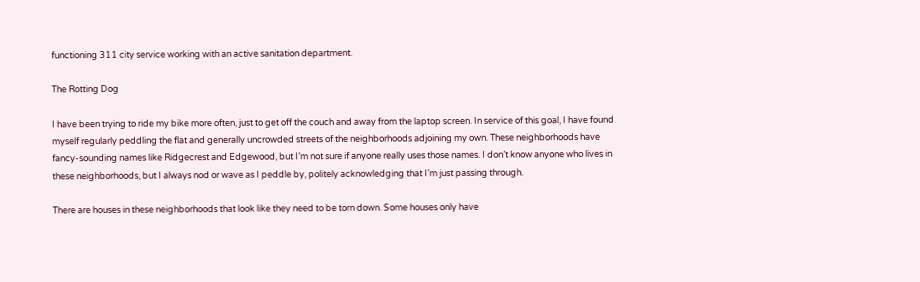functioning 311 city service working with an active sanitation department.

The Rotting Dog

I have been trying to ride my bike more often, just to get off the couch and away from the laptop screen. In service of this goal, I have found myself regularly peddling the flat and generally uncrowded streets of the neighborhoods adjoining my own. These neighborhoods have fancy-sounding names like Ridgecrest and Edgewood, but I’m not sure if anyone really uses those names. I don’t know anyone who lives in these neighborhoods, but I always nod or wave as I peddle by, politely acknowledging that I’m just passing through.

There are houses in these neighborhoods that look like they need to be torn down. Some houses only have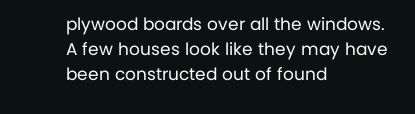plywood boards over all the windows. A few houses look like they may have been constructed out of found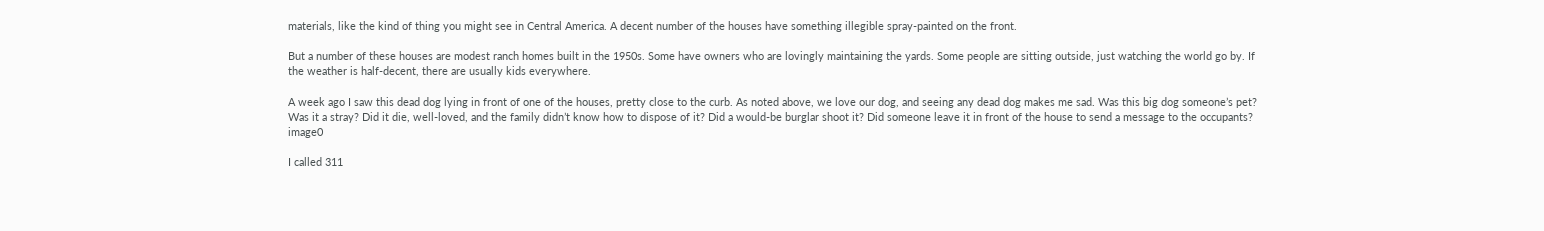materials, like the kind of thing you might see in Central America. A decent number of the houses have something illegible spray-painted on the front.

But a number of these houses are modest ranch homes built in the 1950s. Some have owners who are lovingly maintaining the yards. Some people are sitting outside, just watching the world go by. If the weather is half-decent, there are usually kids everywhere.

A week ago I saw this dead dog lying in front of one of the houses, pretty close to the curb. As noted above, we love our dog, and seeing any dead dog makes me sad. Was this big dog someone’s pet? Was it a stray? Did it die, well-loved, and the family didn’t know how to dispose of it? Did a would-be burglar shoot it? Did someone leave it in front of the house to send a message to the occupants? image0

I called 311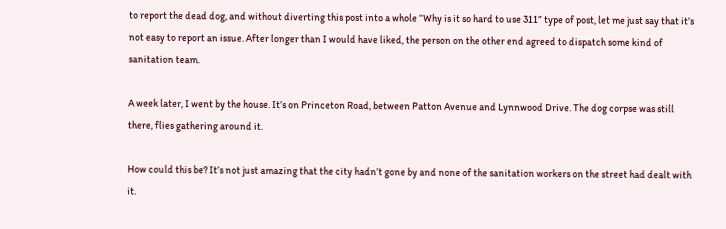to report the dead dog, and without diverting this post into a whole “Why is it so hard to use 311” type of post, let me just say that it’s not easy to report an issue. After longer than I would have liked, the person on the other end agreed to dispatch some kind of sanitation team.

A week later, I went by the house. It’s on Princeton Road, between Patton Avenue and Lynnwood Drive. The dog corpse was still there, flies gathering around it.

How could this be? It’s not just amazing that the city hadn’t gone by and none of the sanitation workers on the street had dealt with it.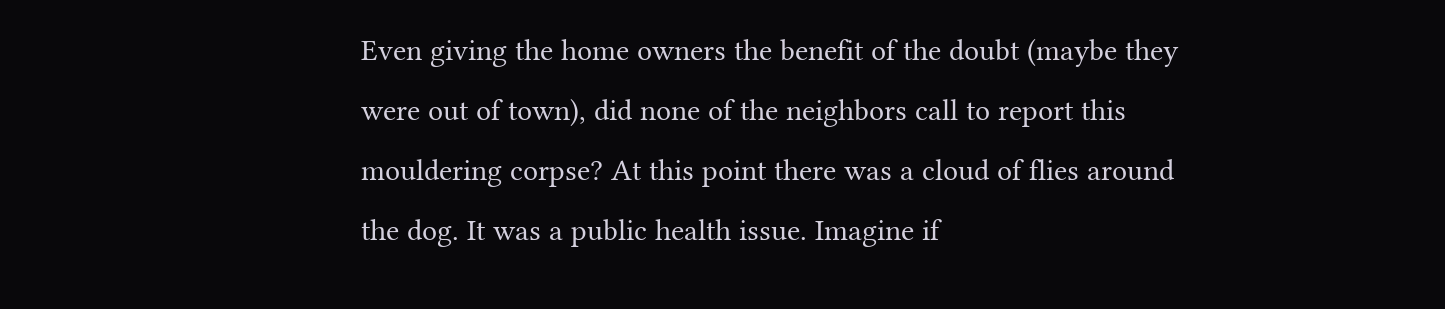Even giving the home owners the benefit of the doubt (maybe they were out of town), did none of the neighbors call to report this mouldering corpse? At this point there was a cloud of flies around the dog. It was a public health issue. Imagine if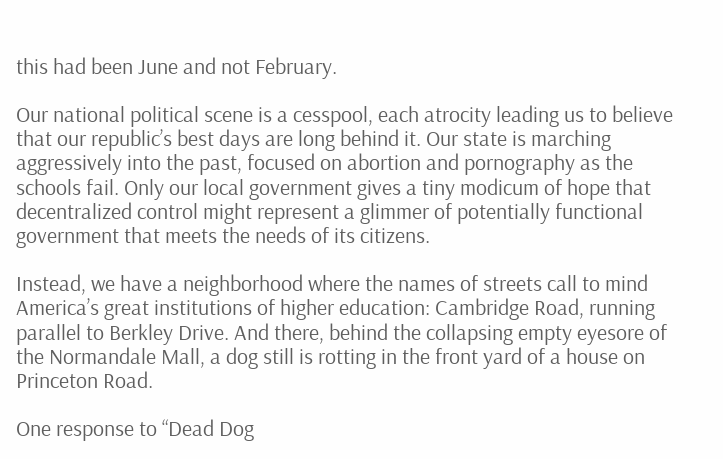this had been June and not February.

Our national political scene is a cesspool, each atrocity leading us to believe that our republic’s best days are long behind it. Our state is marching aggressively into the past, focused on abortion and pornography as the schools fail. Only our local government gives a tiny modicum of hope that decentralized control might represent a glimmer of potentially functional government that meets the needs of its citizens.

Instead, we have a neighborhood where the names of streets call to mind America’s great institutions of higher education: Cambridge Road, running parallel to Berkley Drive. And there, behind the collapsing empty eyesore of the Normandale Mall, a dog still is rotting in the front yard of a house on Princeton Road.

One response to “Dead Dog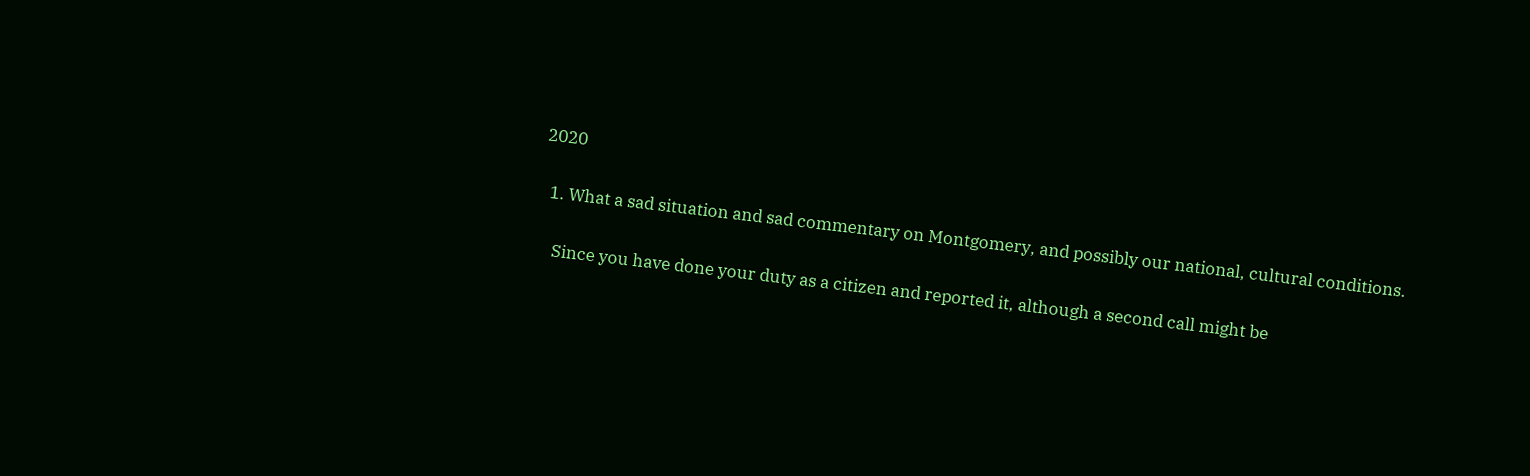2020

  1. What a sad situation and sad commentary on Montgomery, and possibly our national, cultural conditions.

    Since you have done your duty as a citizen and reported it, although a second call might be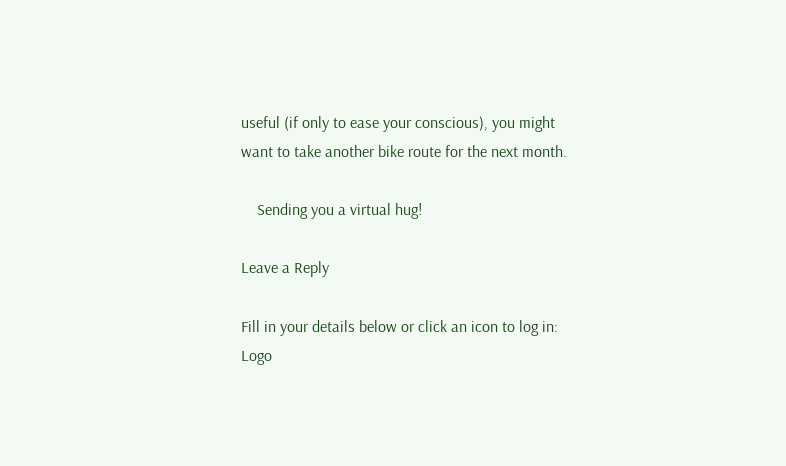useful (if only to ease your conscious), you might want to take another bike route for the next month.

    Sending you a virtual hug!

Leave a Reply

Fill in your details below or click an icon to log in: Logo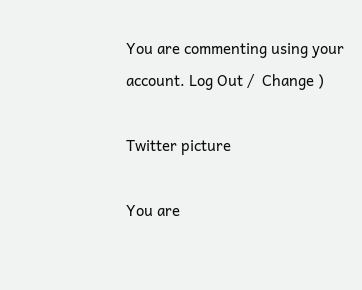You are commenting using your account. Log Out /  Change )

Twitter picture

You are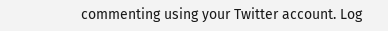commenting using your Twitter account. Log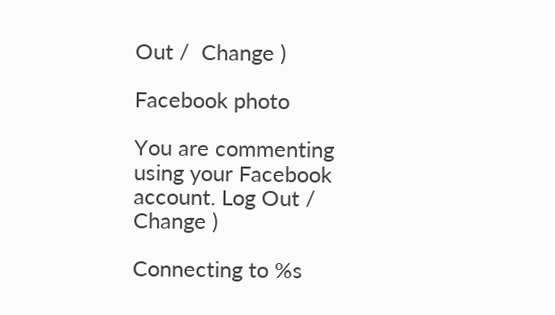Out /  Change )

Facebook photo

You are commenting using your Facebook account. Log Out /  Change )

Connecting to %s